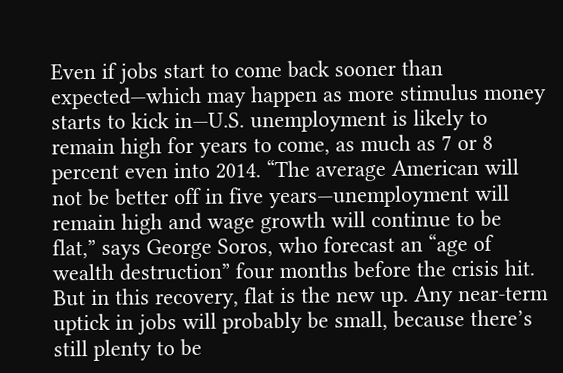Even if jobs start to come back sooner than expected—which may happen as more stimulus money starts to kick in—U.S. unemployment is likely to remain high for years to come, as much as 7 or 8 percent even into 2014. “The average American will not be better off in five years—unemployment will remain high and wage growth will continue to be flat,” says George Soros, who forecast an “age of wealth destruction” four months before the crisis hit. But in this recovery, flat is the new up. Any near-term uptick in jobs will probably be small, because there’s still plenty to be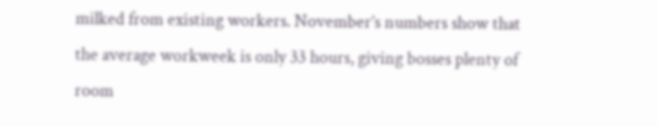milked from existing workers. November’s numbers show that the average workweek is only 33 hours, giving bosses plenty of room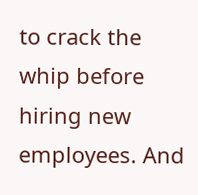to crack the whip before hiring new employees. And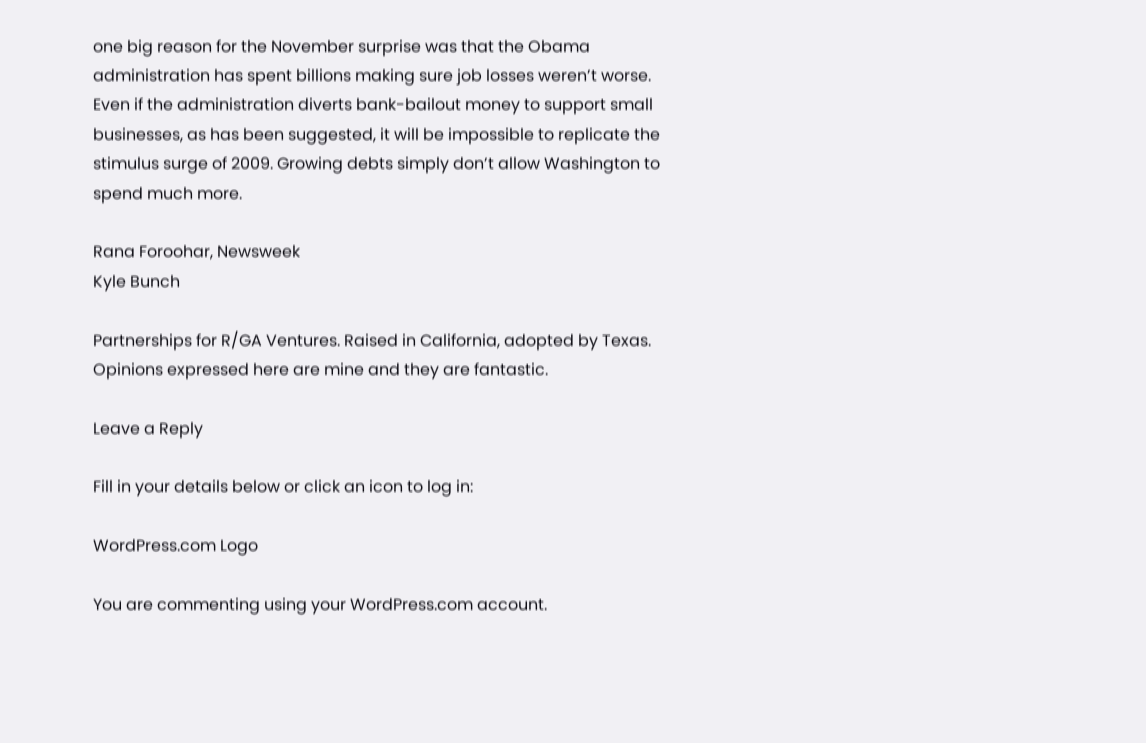one big reason for the November surprise was that the Obama administration has spent billions making sure job losses weren’t worse. Even if the administration diverts bank-bailout money to support small businesses, as has been suggested, it will be impossible to replicate the stimulus surge of 2009. Growing debts simply don’t allow Washington to spend much more.

Rana Foroohar, Newsweek
Kyle Bunch

Partnerships for R/GA Ventures. Raised in California, adopted by Texas. Opinions expressed here are mine and they are fantastic.

Leave a Reply

Fill in your details below or click an icon to log in:

WordPress.com Logo

You are commenting using your WordPress.com account.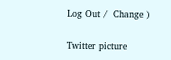Log Out /  Change )

Twitter picture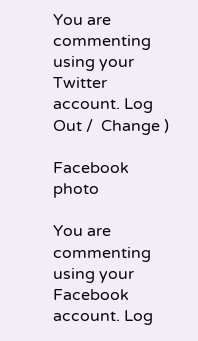You are commenting using your Twitter account. Log Out /  Change )

Facebook photo

You are commenting using your Facebook account. Log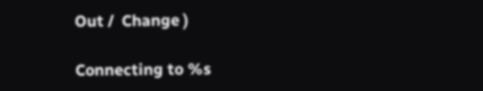Out /  Change )

Connecting to %s